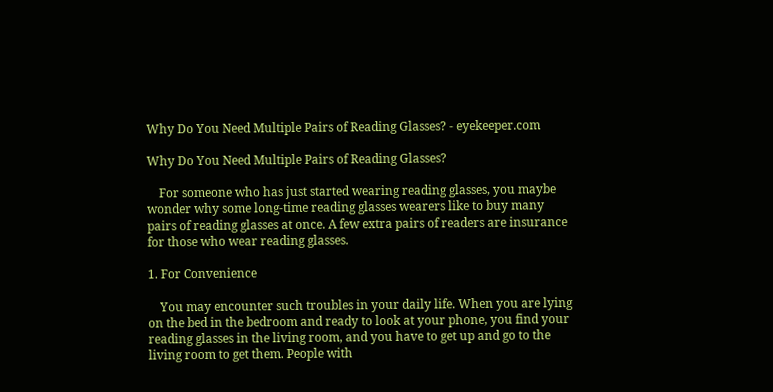Why Do You Need Multiple Pairs of Reading Glasses? - eyekeeper.com

Why Do You Need Multiple Pairs of Reading Glasses?

    For someone who has just started wearing reading glasses, you maybe wonder why some long-time reading glasses wearers like to buy many pairs of reading glasses at once. A few extra pairs of readers are insurance for those who wear reading glasses.

1. For Convenience

    You may encounter such troubles in your daily life. When you are lying on the bed in the bedroom and ready to look at your phone, you find your reading glasses in the living room, and you have to get up and go to the living room to get them. People with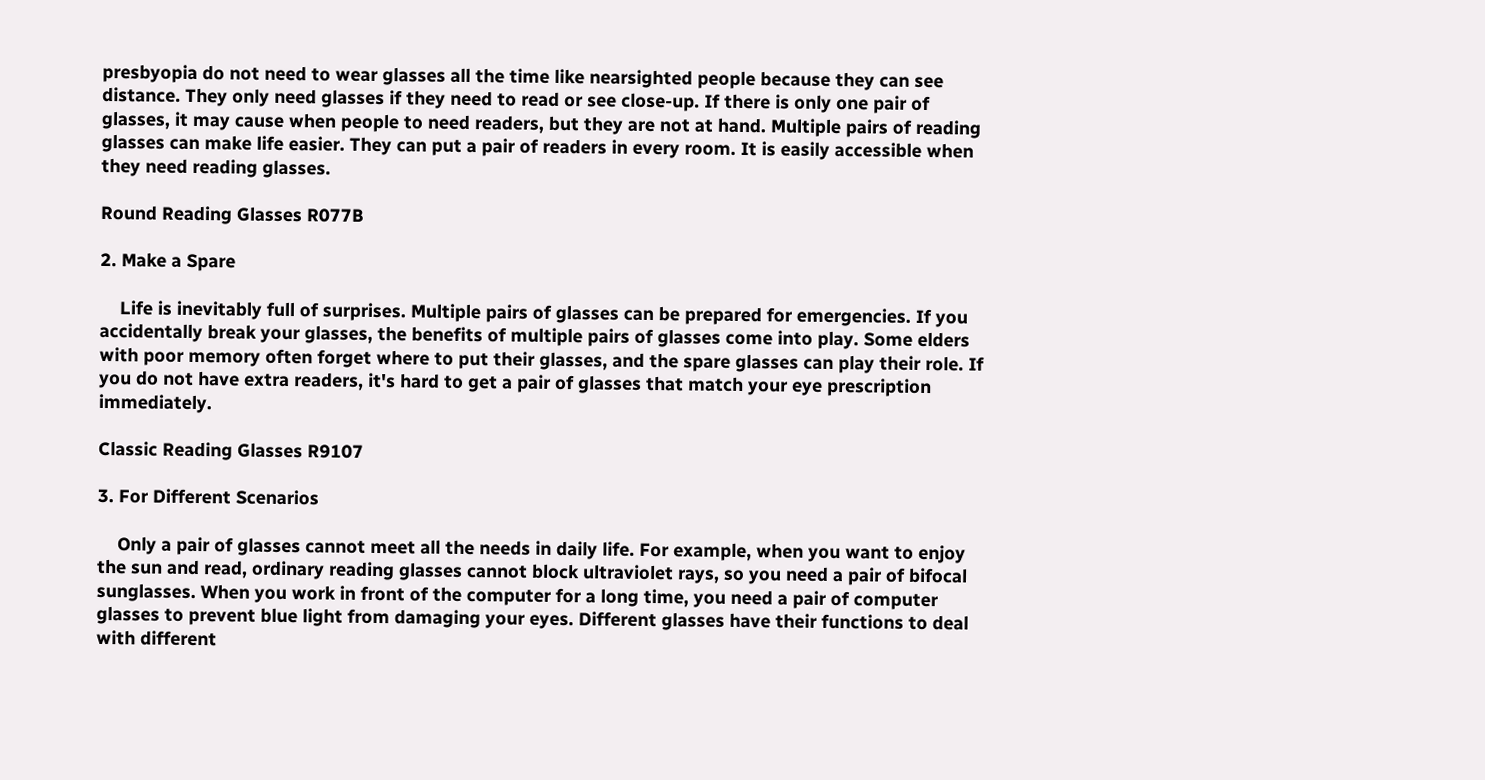presbyopia do not need to wear glasses all the time like nearsighted people because they can see distance. They only need glasses if they need to read or see close-up. If there is only one pair of glasses, it may cause when people to need readers, but they are not at hand. Multiple pairs of reading glasses can make life easier. They can put a pair of readers in every room. It is easily accessible when they need reading glasses.

Round Reading Glasses R077B

2. Make a Spare

    Life is inevitably full of surprises. Multiple pairs of glasses can be prepared for emergencies. If you accidentally break your glasses, the benefits of multiple pairs of glasses come into play. Some elders with poor memory often forget where to put their glasses, and the spare glasses can play their role. If you do not have extra readers, it's hard to get a pair of glasses that match your eye prescription immediately.

Classic Reading Glasses R9107

3. For Different Scenarios

    Only a pair of glasses cannot meet all the needs in daily life. For example, when you want to enjoy the sun and read, ordinary reading glasses cannot block ultraviolet rays, so you need a pair of bifocal sunglasses. When you work in front of the computer for a long time, you need a pair of computer glasses to prevent blue light from damaging your eyes. Different glasses have their functions to deal with different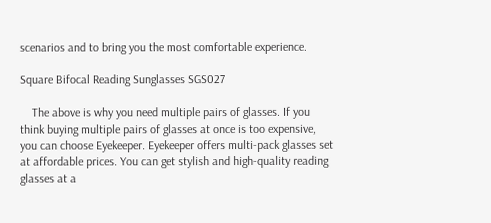scenarios and to bring you the most comfortable experience.

Square Bifocal Reading Sunglasses SGS027

    The above is why you need multiple pairs of glasses. If you think buying multiple pairs of glasses at once is too expensive, you can choose Eyekeeper. Eyekeeper offers multi-pack glasses set at affordable prices. You can get stylish and high-quality reading glasses at a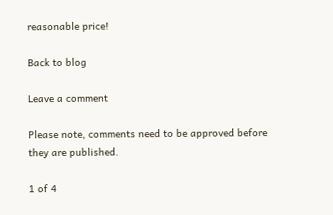reasonable price!

Back to blog

Leave a comment

Please note, comments need to be approved before they are published.

1 of 4